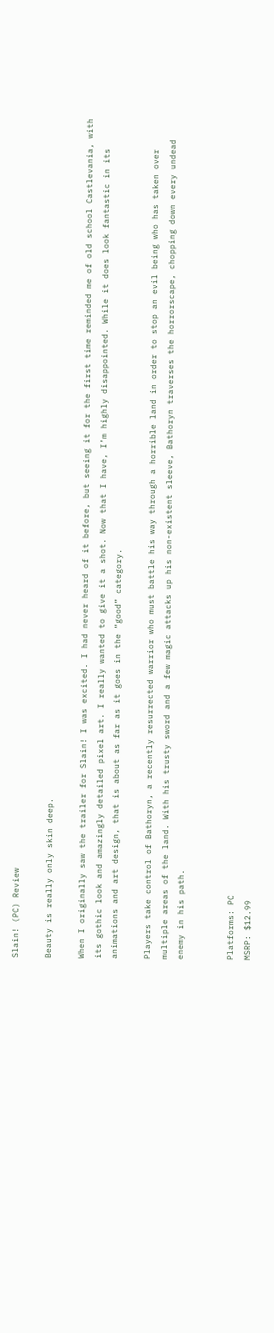Slain! (PC) Review

Beauty is really only skin deep.

When I originally saw the trailer for Slain! I was excited. I had never heard of it before, but seeing it for the first time reminded me of old school Castlevania, with its gothic look and amazingly detailed pixel art. I really wanted to give it a shot. Now that I have, I’m highly disappointed. While it does look fantastic in its animations and art design, that is about as far as it goes in the “good” category.

Players take control of Bathoryn, a recently resurrected warrior who must battle his way through a horrible land in order to stop an evil being who has taken over multiple areas of the land. With his trusty sword and a few magic attacks up his non-existent sleeve, Bathoryn traverses the horrorscape, chopping down every undead enemy in his path.


Platforms: PC
MSRP: $12.99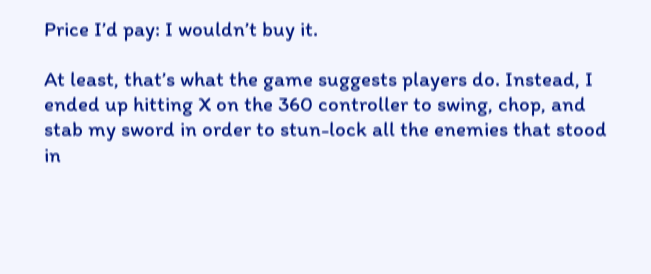Price I’d pay: I wouldn’t buy it.

At least, that’s what the game suggests players do. Instead, I ended up hitting X on the 360 controller to swing, chop, and stab my sword in order to stun-lock all the enemies that stood in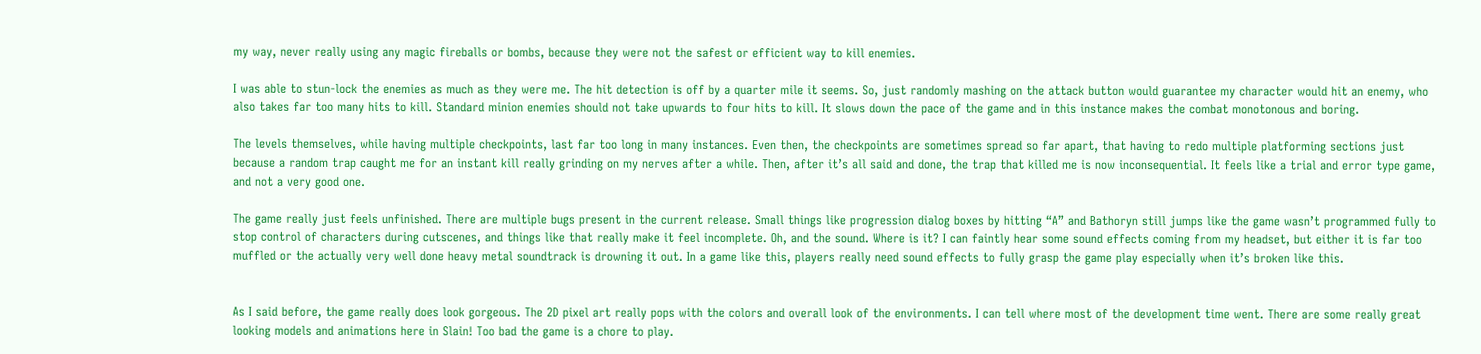my way, never really using any magic fireballs or bombs, because they were not the safest or efficient way to kill enemies.

I was able to stun-lock the enemies as much as they were me. The hit detection is off by a quarter mile it seems. So, just randomly mashing on the attack button would guarantee my character would hit an enemy, who also takes far too many hits to kill. Standard minion enemies should not take upwards to four hits to kill. It slows down the pace of the game and in this instance makes the combat monotonous and boring.

The levels themselves, while having multiple checkpoints, last far too long in many instances. Even then, the checkpoints are sometimes spread so far apart, that having to redo multiple platforming sections just because a random trap caught me for an instant kill really grinding on my nerves after a while. Then, after it’s all said and done, the trap that killed me is now inconsequential. It feels like a trial and error type game, and not a very good one.

The game really just feels unfinished. There are multiple bugs present in the current release. Small things like progression dialog boxes by hitting “A” and Bathoryn still jumps like the game wasn’t programmed fully to stop control of characters during cutscenes, and things like that really make it feel incomplete. Oh, and the sound. Where is it? I can faintly hear some sound effects coming from my headset, but either it is far too muffled or the actually very well done heavy metal soundtrack is drowning it out. In a game like this, players really need sound effects to fully grasp the game play especially when it’s broken like this.


As I said before, the game really does look gorgeous. The 2D pixel art really pops with the colors and overall look of the environments. I can tell where most of the development time went. There are some really great looking models and animations here in Slain! Too bad the game is a chore to play.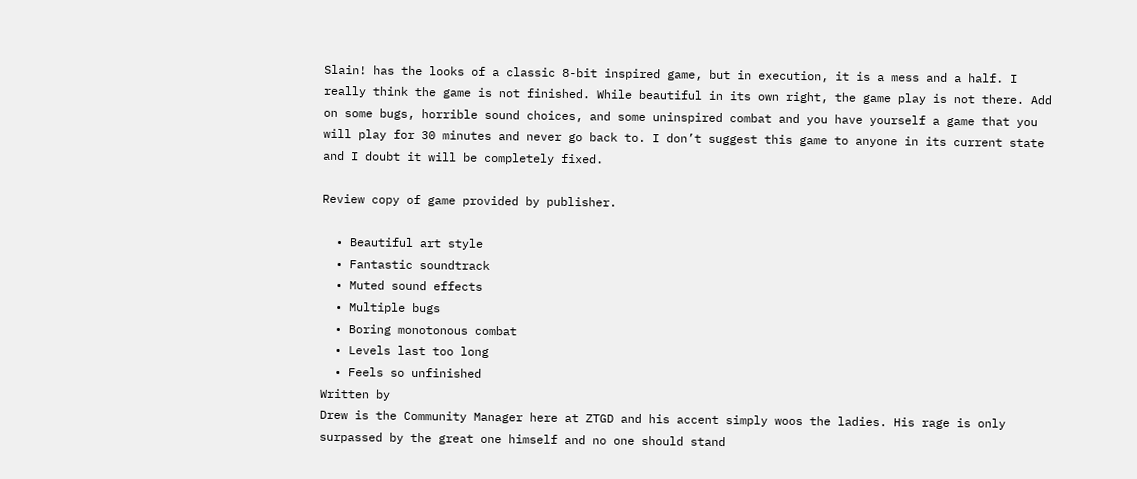Slain! has the looks of a classic 8-bit inspired game, but in execution, it is a mess and a half. I really think the game is not finished. While beautiful in its own right, the game play is not there. Add on some bugs, horrible sound choices, and some uninspired combat and you have yourself a game that you will play for 30 minutes and never go back to. I don’t suggest this game to anyone in its current state and I doubt it will be completely fixed.

Review copy of game provided by publisher.

  • Beautiful art style
  • Fantastic soundtrack
  • Muted sound effects
  • Multiple bugs
  • Boring monotonous combat
  • Levels last too long
  • Feels so unfinished
Written by
Drew is the Community Manager here at ZTGD and his accent simply woos the ladies. His rage is only surpassed by the great one himself and no one should stand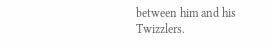between him and his Twizzlers.